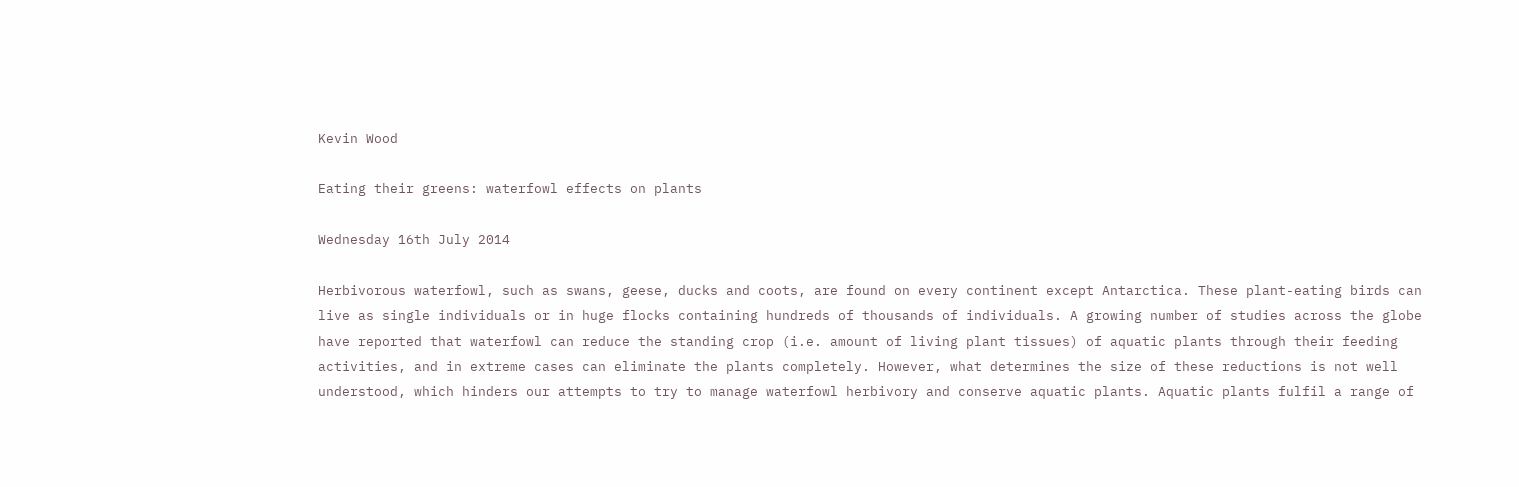Kevin Wood

Eating their greens: waterfowl effects on plants

Wednesday 16th July 2014

Herbivorous waterfowl, such as swans, geese, ducks and coots, are found on every continent except Antarctica. These plant-eating birds can live as single individuals or in huge flocks containing hundreds of thousands of individuals. A growing number of studies across the globe have reported that waterfowl can reduce the standing crop (i.e. amount of living plant tissues) of aquatic plants through their feeding activities, and in extreme cases can eliminate the plants completely. However, what determines the size of these reductions is not well understood, which hinders our attempts to try to manage waterfowl herbivory and conserve aquatic plants. Aquatic plants fulfil a range of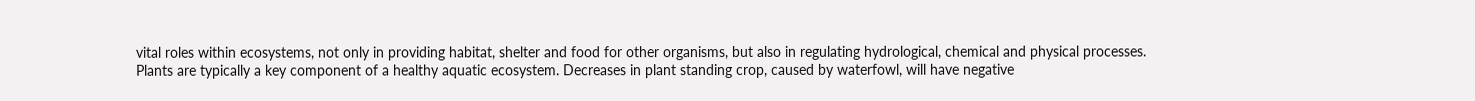vital roles within ecosystems, not only in providing habitat, shelter and food for other organisms, but also in regulating hydrological, chemical and physical processes. Plants are typically a key component of a healthy aquatic ecosystem. Decreases in plant standing crop, caused by waterfowl, will have negative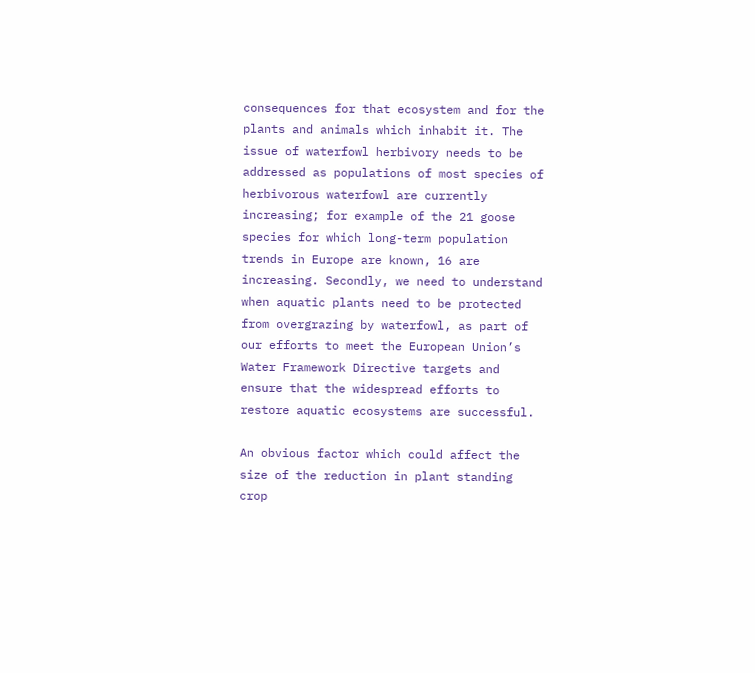consequences for that ecosystem and for the plants and animals which inhabit it. The issue of waterfowl herbivory needs to be addressed as populations of most species of herbivorous waterfowl are currently increasing; for example of the 21 goose species for which long-term population trends in Europe are known, 16 are increasing. Secondly, we need to understand when aquatic plants need to be protected from overgrazing by waterfowl, as part of our efforts to meet the European Union’s Water Framework Directive targets and ensure that the widespread efforts to restore aquatic ecosystems are successful.

An obvious factor which could affect the size of the reduction in plant standing crop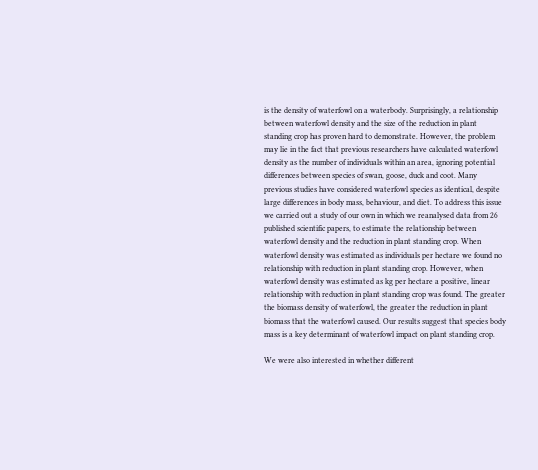is the density of waterfowl on a waterbody. Surprisingly, a relationship between waterfowl density and the size of the reduction in plant standing crop has proven hard to demonstrate. However, the problem may lie in the fact that previous researchers have calculated waterfowl density as the number of individuals within an area, ignoring potential differences between species of swan, goose, duck and coot. Many previous studies have considered waterfowl species as identical, despite large differences in body mass, behaviour, and diet. To address this issue we carried out a study of our own in which we reanalysed data from 26 published scientific papers, to estimate the relationship between waterfowl density and the reduction in plant standing crop. When waterfowl density was estimated as individuals per hectare we found no relationship with reduction in plant standing crop. However, when waterfowl density was estimated as kg per hectare a positive, linear relationship with reduction in plant standing crop was found. The greater the biomass density of waterfowl, the greater the reduction in plant biomass that the waterfowl caused. Our results suggest that species body mass is a key determinant of waterfowl impact on plant standing crop.

We were also interested in whether different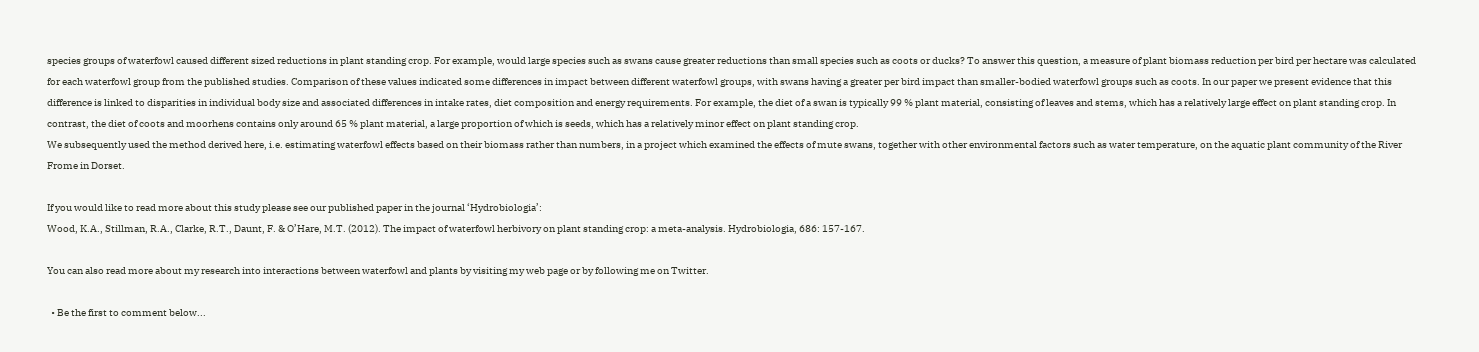species groups of waterfowl caused different sized reductions in plant standing crop. For example, would large species such as swans cause greater reductions than small species such as coots or ducks? To answer this question, a measure of plant biomass reduction per bird per hectare was calculated for each waterfowl group from the published studies. Comparison of these values indicated some differences in impact between different waterfowl groups, with swans having a greater per bird impact than smaller-bodied waterfowl groups such as coots. In our paper we present evidence that this difference is linked to disparities in individual body size and associated differences in intake rates, diet composition and energy requirements. For example, the diet of a swan is typically 99 % plant material, consisting of leaves and stems, which has a relatively large effect on plant standing crop. In contrast, the diet of coots and moorhens contains only around 65 % plant material, a large proportion of which is seeds, which has a relatively minor effect on plant standing crop.
We subsequently used the method derived here, i.e. estimating waterfowl effects based on their biomass rather than numbers, in a project which examined the effects of mute swans, together with other environmental factors such as water temperature, on the aquatic plant community of the River Frome in Dorset.

If you would like to read more about this study please see our published paper in the journal ‘Hydrobiologia’:
Wood, K.A., Stillman, R.A., Clarke, R.T., Daunt, F. & O’Hare, M.T. (2012). The impact of waterfowl herbivory on plant standing crop: a meta-analysis. Hydrobiologia, 686: 157-167.

You can also read more about my research into interactions between waterfowl and plants by visiting my web page or by following me on Twitter.

  • Be the first to comment below...